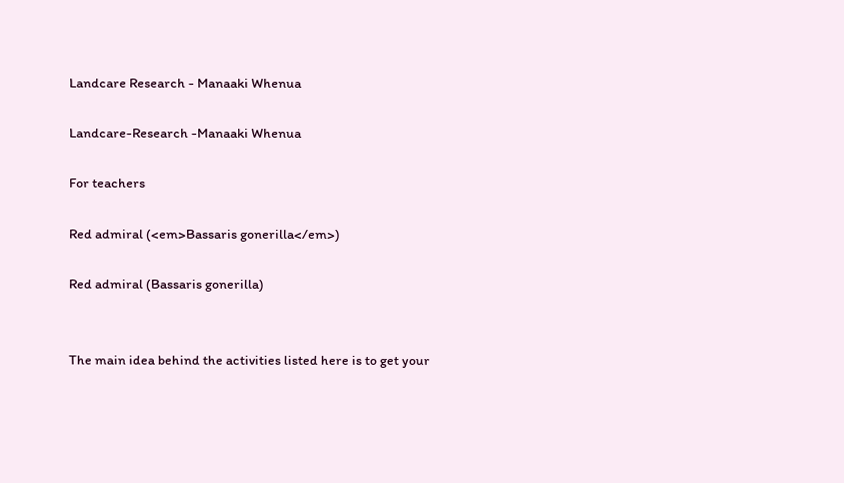Landcare Research - Manaaki Whenua

Landcare-Research -Manaaki Whenua

For teachers

Red admiral (<em>Bassaris gonerilla</em>)

Red admiral (Bassaris gonerilla)


The main idea behind the activities listed here is to get your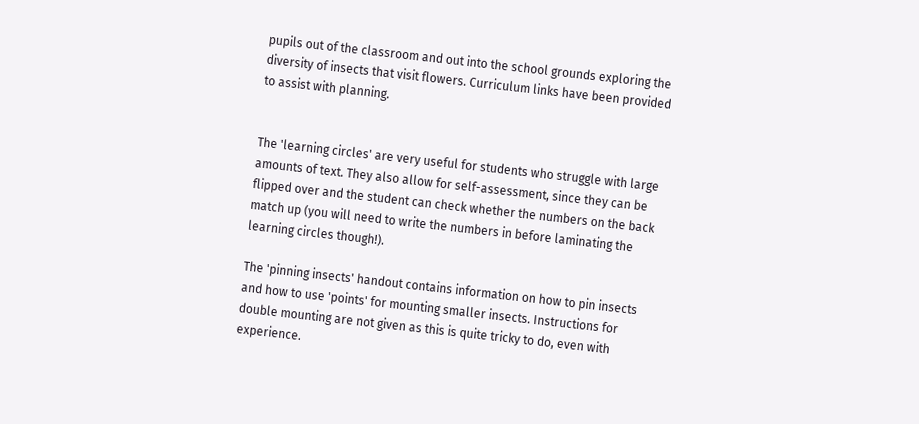pupils out of the classroom and out into the school grounds exploring the diversity of insects that visit flowers. Curriculum links have been provided to assist with planning.


The 'learning circles' are very useful for students who struggle with large amounts of text. They also allow for self-assessment, since they can be flipped over and the student can check whether the numbers on the back match up (you will need to write the numbers in before laminating the learning circles though!).

The 'pinning insects' handout contains information on how to pin insects and how to use 'points' for mounting smaller insects. Instructions for double mounting are not given as this is quite tricky to do, even with experience.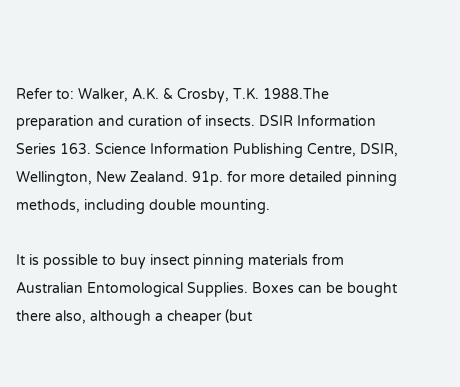Refer to: Walker, A.K. & Crosby, T.K. 1988.The preparation and curation of insects. DSIR Information Series 163. Science Information Publishing Centre, DSIR, Wellington, New Zealand. 91p. for more detailed pinning methods, including double mounting.

It is possible to buy insect pinning materials from Australian Entomological Supplies. Boxes can be bought there also, although a cheaper (but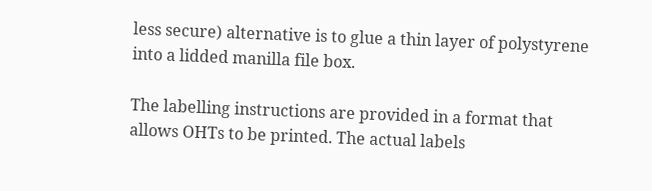less secure) alternative is to glue a thin layer of polystyrene into a lidded manilla file box.

The labelling instructions are provided in a format that allows OHTs to be printed. The actual labels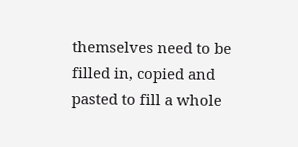themselves need to be filled in, copied and pasted to fill a whole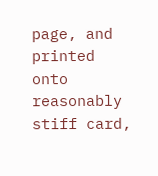page, and printed onto reasonably stiff card,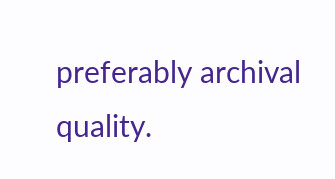preferably archival quality.